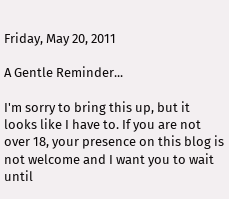Friday, May 20, 2011

A Gentle Reminder...

I'm sorry to bring this up, but it looks like I have to. If you are not over 18, your presence on this blog is not welcome and I want you to wait until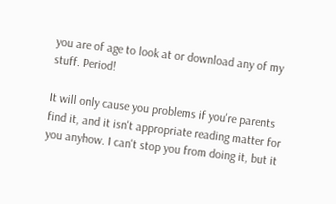you are of age to look at or download any of my stuff. Period!

It will only cause you problems if you're parents find it, and it isn't appropriate reading matter for you anyhow. I can't stop you from doing it, but it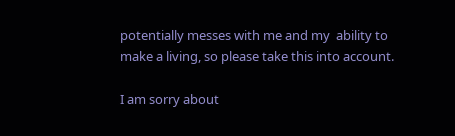potentially messes with me and my  ability to make a living, so please take this into account.

I am sorry about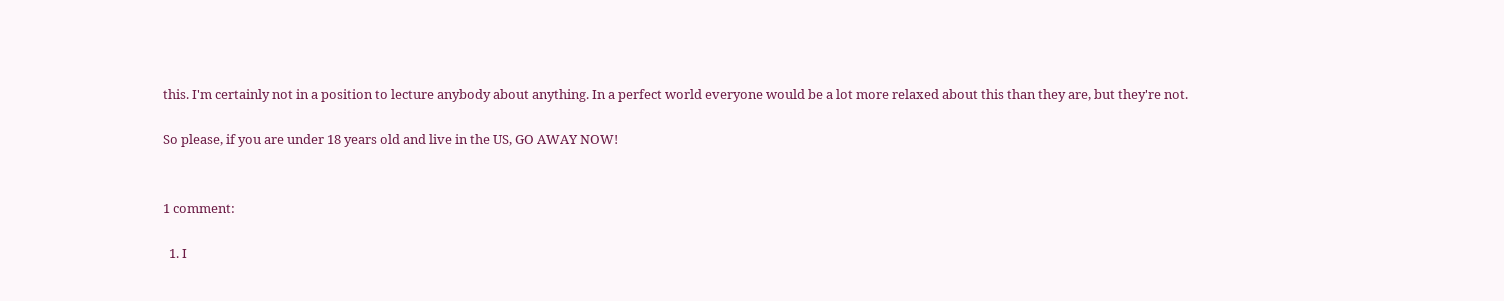this. I'm certainly not in a position to lecture anybody about anything. In a perfect world everyone would be a lot more relaxed about this than they are, but they're not.

So please, if you are under 18 years old and live in the US, GO AWAY NOW!


1 comment:

  1. I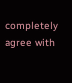completely agree with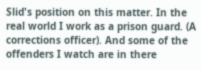Slid's position on this matter. In the real world I work as a prison guard. (A corrections officer). And some of the offenders I watch are in there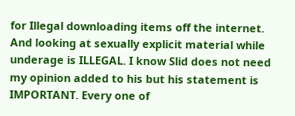for Illegal downloading items off the internet. And looking at sexually explicit material while underage is ILLEGAL. I know Slid does not need my opinion added to his but his statement is IMPORTANT. Every one of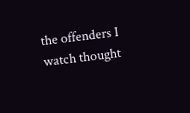the offenders I watch thought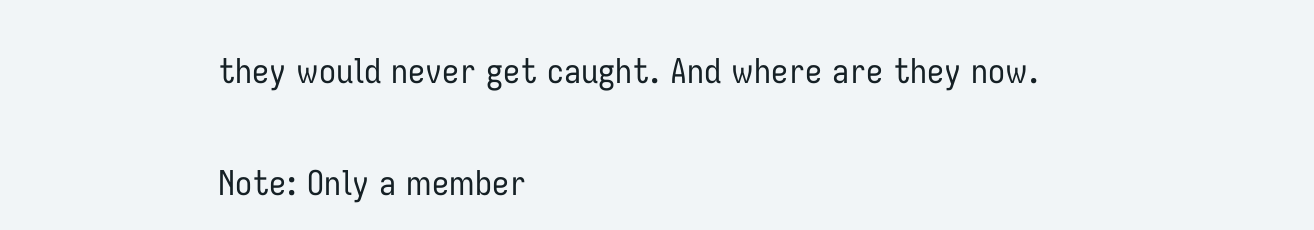they would never get caught. And where are they now.


Note: Only a member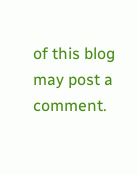of this blog may post a comment.